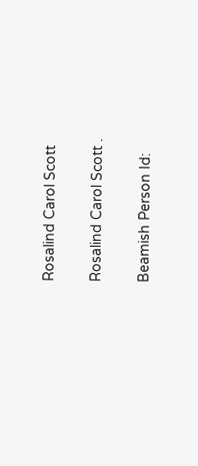Rosalind Carol Scott

Rosalind Carol Scott .

Beamish Person Id: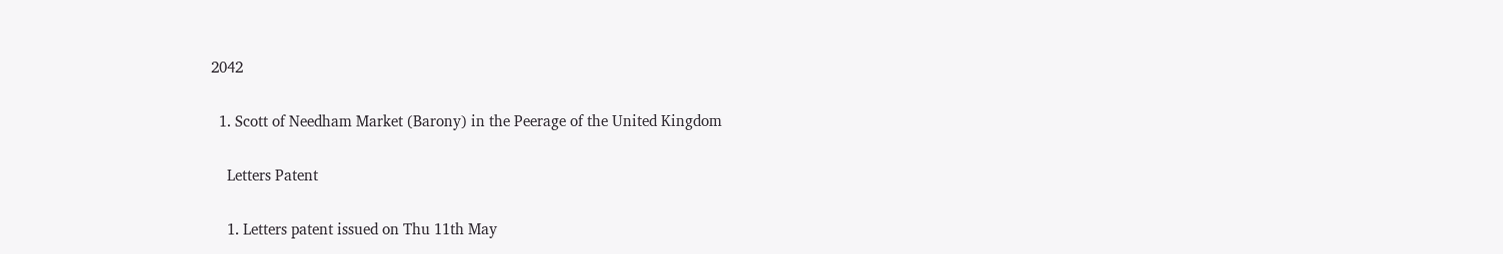2042

  1. Scott of Needham Market (Barony) in the Peerage of the United Kingdom

    Letters Patent

    1. Letters patent issued on Thu 11th May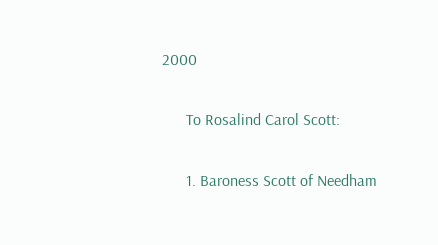2000

      To Rosalind Carol Scott:

      1. Baroness Scott of Needham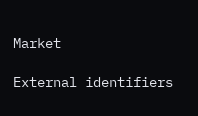Market

External identifiers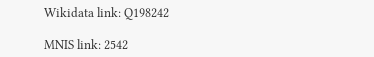Wikidata link: Q198242

MNIS link: 2542